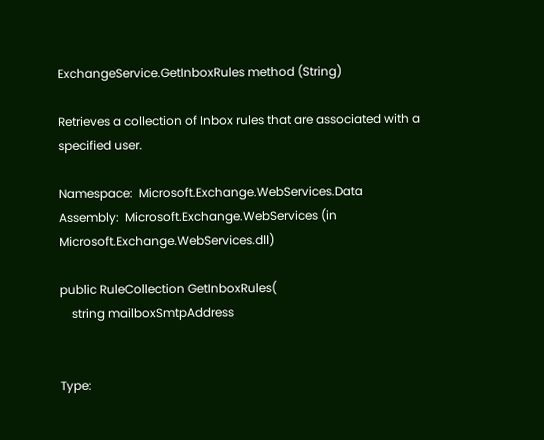ExchangeService.GetInboxRules method (String)

Retrieves a collection of Inbox rules that are associated with a specified user.

Namespace:  Microsoft.Exchange.WebServices.Data
Assembly:  Microsoft.Exchange.WebServices (in Microsoft.Exchange.WebServices.dll)

public RuleCollection GetInboxRules(
    string mailboxSmtpAddress


Type: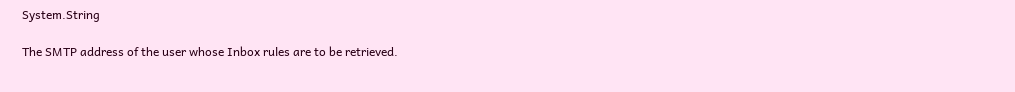System.String

The SMTP address of the user whose Inbox rules are to be retrieved.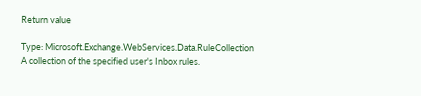Return value

Type: Microsoft.Exchange.WebServices.Data.RuleCollection
A collection of the specified user's Inbox rules.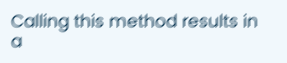Calling this method results in a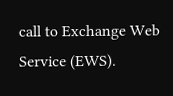call to Exchange Web Service (EWS).